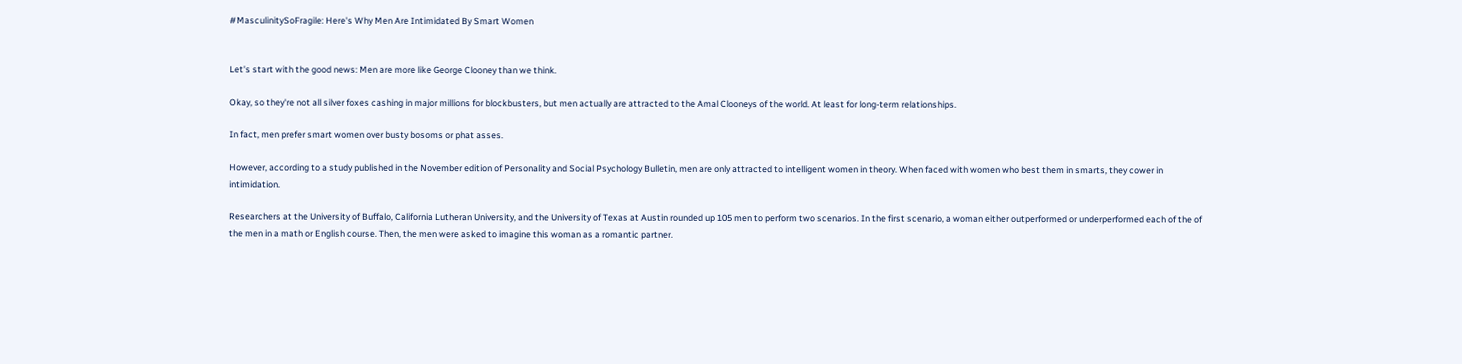#MasculinitySoFragile: Here's Why Men Are Intimidated By Smart Women


Let's start with the good news: Men are more like George Clooney than we think.

Okay, so they're not all silver foxes cashing in major millions for blockbusters, but men actually are attracted to the Amal Clooneys of the world. At least for long-term relationships.

In fact, men prefer smart women over busty bosoms or phat asses.

However, according to a study published in the November edition of Personality and Social Psychology Bulletin, men are only attracted to intelligent women in theory. When faced with women who best them in smarts, they cower in intimidation.

Researchers at the University of Buffalo, California Lutheran University, and the University of Texas at Austin rounded up 105 men to perform two scenarios. In the first scenario, a woman either outperformed or underperformed each of the of the men in a math or English course. Then, the men were asked to imagine this woman as a romantic partner.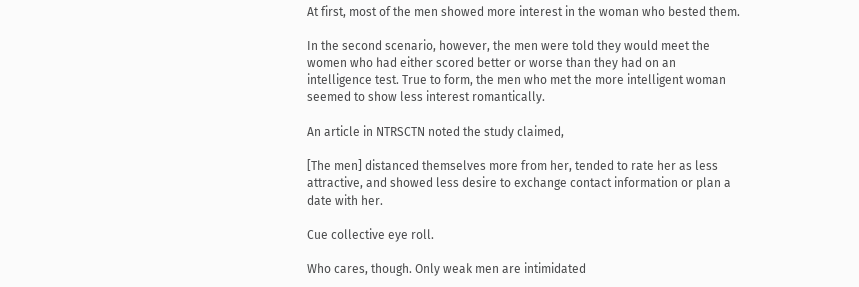At first, most of the men showed more interest in the woman who bested them.

In the second scenario, however, the men were told they would meet the women who had either scored better or worse than they had on an intelligence test. True to form, the men who met the more intelligent woman seemed to show less interest romantically.

An article in NTRSCTN noted the study claimed,

[The men] distanced themselves more from her, tended to rate her as less attractive, and showed less desire to exchange contact information or plan a date with her.

Cue collective eye roll.

Who cares, though. Only weak men are intimidated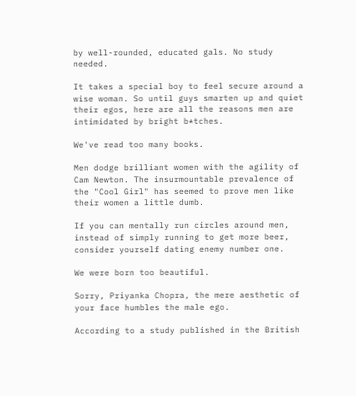by well-rounded, educated gals. No study needed.

It takes a special boy to feel secure around a wise woman. So until guys smarten up and quiet their egos, here are all the reasons men are intimidated by bright b*tches.

We've read too many books.

Men dodge brilliant women with the agility of Cam Newton. The insurmountable prevalence of the "Cool Girl" has seemed to prove men like their women a little dumb.

If you can mentally run circles around men, instead of simply running to get more beer, consider yourself dating enemy number one.

We were born too beautiful.

Sorry, Priyanka Chopra, the mere aesthetic of your face humbles the male ego.

According to a study published in the British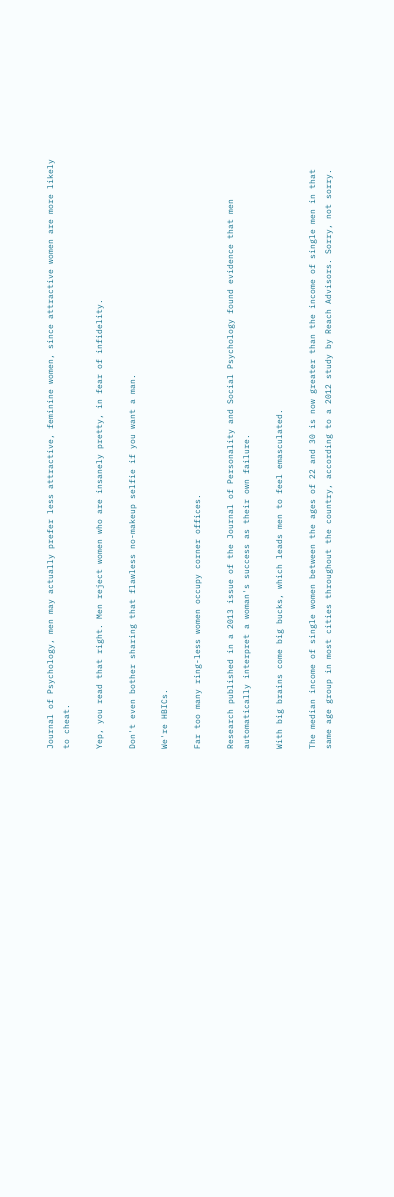Journal of Psychology, men may actually prefer less attractive, feminine women, since attractive women are more likely to cheat.

Yep, you read that right. Men reject women who are insanely pretty, in fear of infidelity.

Don't even bother sharing that flawless no-makeup selfie if you want a man.

We're HBICs.

Far too many ring-less women occupy corner offices.

Research published in a 2013 issue of the Journal of Personality and Social Psychology found evidence that men automatically interpret a woman's success as their own failure.

With big brains come big bucks, which leads men to feel emasculated.

The median income of single women between the ages of 22 and 30 is now greater than the income of single men in that same age group in most cities throughout the country, according to a 2012 study by Reach Advisors. Sorry, not sorry.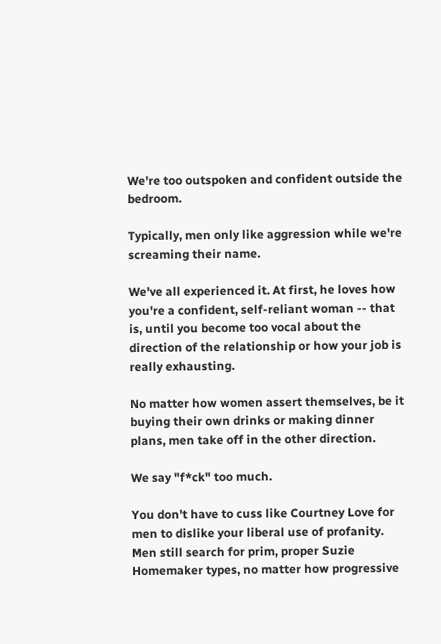We're too outspoken and confident outside the bedroom.

Typically, men only like aggression while we're screaming their name.

We've all experienced it. At first, he loves how you're a confident, self-reliant woman -- that is, until you become too vocal about the direction of the relationship or how your job is really exhausting.

No matter how women assert themselves, be it buying their own drinks or making dinner plans, men take off in the other direction.

We say "f*ck" too much.

You don't have to cuss like Courtney Love for men to dislike your liberal use of profanity. Men still search for prim, proper Suzie Homemaker types, no matter how progressive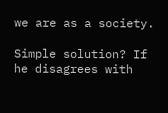we are as a society.

Simple solution? If he disagrees with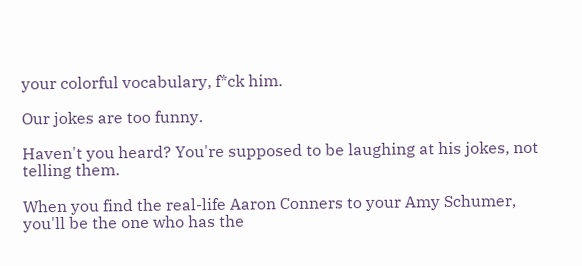your colorful vocabulary, f*ck him.

Our jokes are too funny.

Haven't you heard? You're supposed to be laughing at his jokes, not telling them.

When you find the real-life Aaron Conners to your Amy Schumer, you'll be the one who has the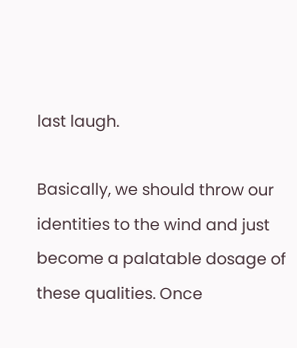last laugh.

Basically, we should throw our identities to the wind and just become a palatable dosage of these qualities. Once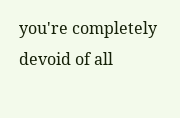you're completely devoid of all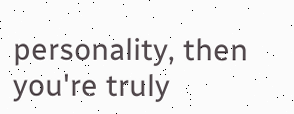personality, then you're truly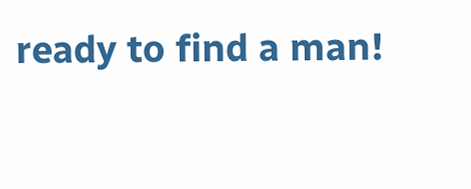ready to find a man!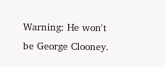Warning: He won't be George Clooney.